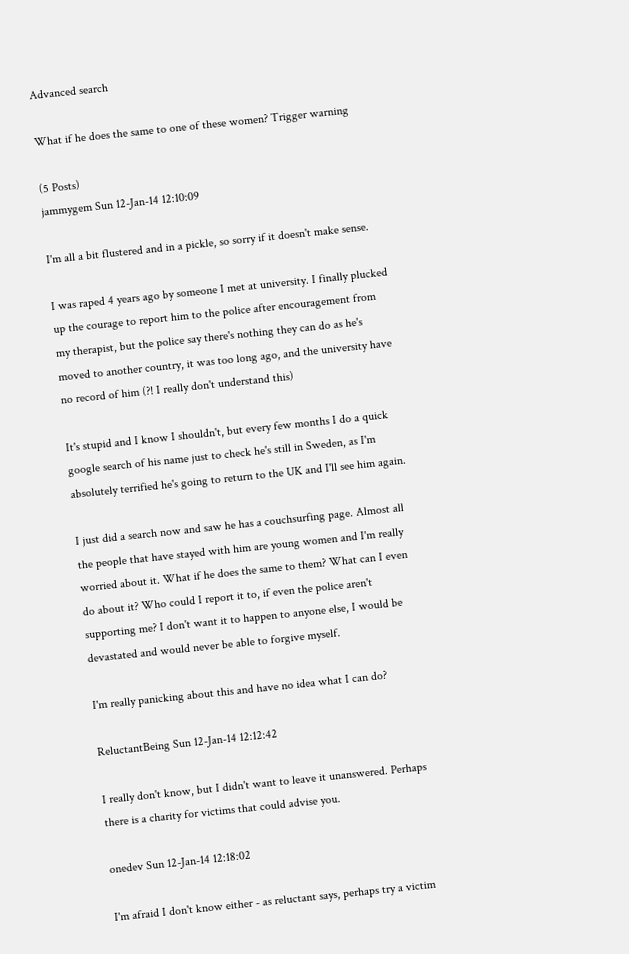Advanced search

What if he does the same to one of these women? Trigger warning

(5 Posts)
jammygem Sun 12-Jan-14 12:10:09

I'm all a bit flustered and in a pickle, so sorry if it doesn't make sense.

I was raped 4 years ago by someone I met at university. I finally plucked up the courage to report him to the police after encouragement from my therapist, but the police say there's nothing they can do as he's moved to another country, it was too long ago, and the university have no record of him (?! I really don't understand this)

It's stupid and I know I shouldn't, but every few months I do a quick google search of his name just to check he's still in Sweden, as I'm absolutely terrified he's going to return to the UK and I'll see him again.

I just did a search now and saw he has a couchsurfing page. Almost all the people that have stayed with him are young women and I'm really worried about it. What if he does the same to them? What can I even do about it? Who could I report it to, if even the police aren't supporting me? I don't want it to happen to anyone else, I would be devastated and would never be able to forgive myself.

I'm really panicking about this and have no idea what I can do?

ReluctantBeing Sun 12-Jan-14 12:12:42

I really don't know, but I didn't want to leave it unanswered. Perhaps there is a charity for victims that could advise you.

onedev Sun 12-Jan-14 12:18:02

I'm afraid I don't know either - as reluctant says, perhaps try a victim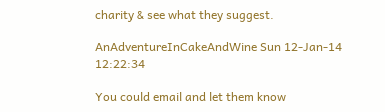charity & see what they suggest.

AnAdventureInCakeAndWine Sun 12-Jan-14 12:22:34

You could email and let them know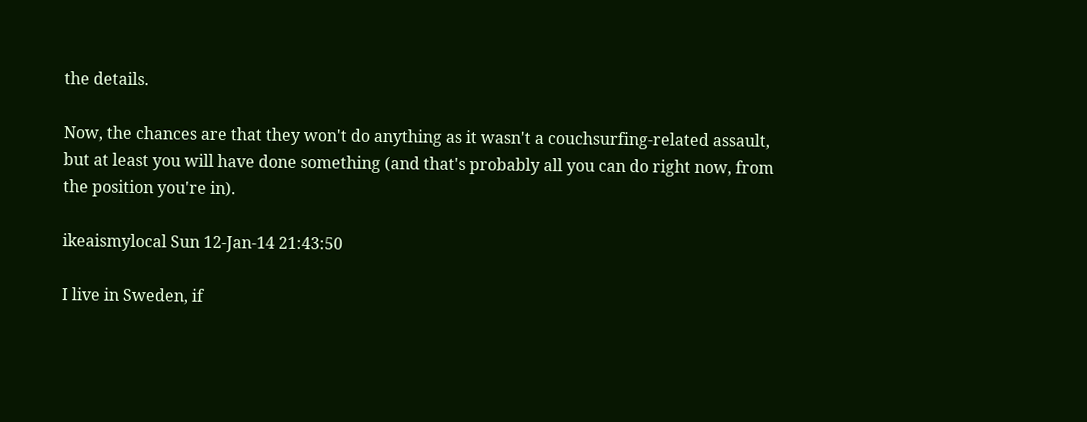the details.

Now, the chances are that they won't do anything as it wasn't a couchsurfing-related assault, but at least you will have done something (and that's probably all you can do right now, from the position you're in).

ikeaismylocal Sun 12-Jan-14 21:43:50

I live in Sweden, if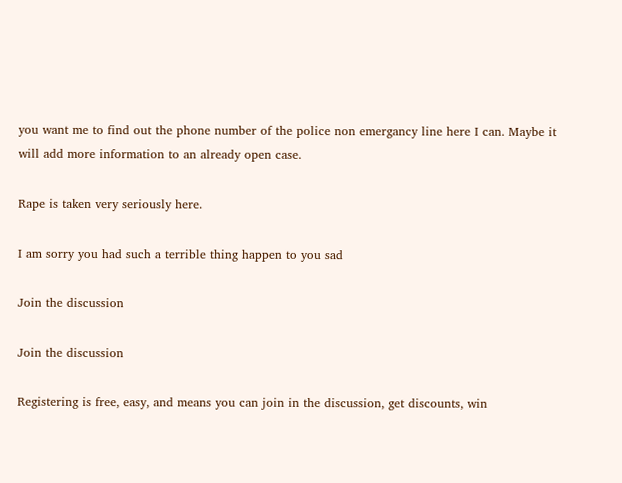you want me to find out the phone number of the police non emergancy line here I can. Maybe it will add more information to an already open case.

Rape is taken very seriously here.

I am sorry you had such a terrible thing happen to you sad

Join the discussion

Join the discussion

Registering is free, easy, and means you can join in the discussion, get discounts, win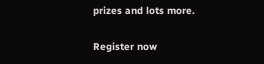prizes and lots more.

Register now